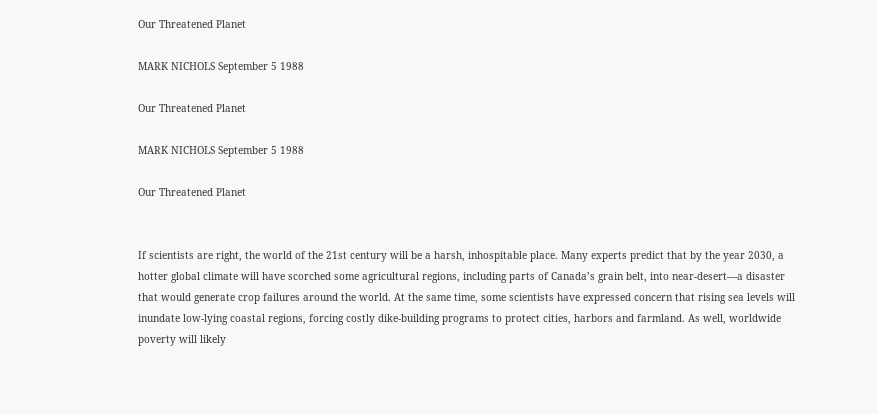Our Threatened Planet

MARK NICHOLS September 5 1988

Our Threatened Planet

MARK NICHOLS September 5 1988

Our Threatened Planet


If scientists are right, the world of the 21st century will be a harsh, inhospitable place. Many experts predict that by the year 2030, a hotter global climate will have scorched some agricultural regions, including parts of Canada’s grain belt, into near-desert—a disaster that would generate crop failures around the world. At the same time, some scientists have expressed concern that rising sea levels will inundate low-lying coastal regions, forcing costly dike-building programs to protect cities, harbors and farmland. As well, worldwide poverty will likely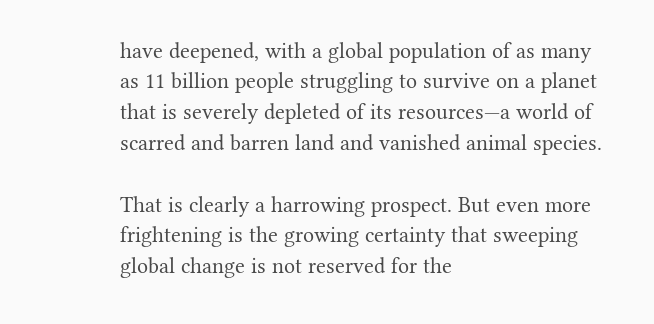have deepened, with a global population of as many as 11 billion people struggling to survive on a planet that is severely depleted of its resources—a world of scarred and barren land and vanished animal species.

That is clearly a harrowing prospect. But even more frightening is the growing certainty that sweeping global change is not reserved for the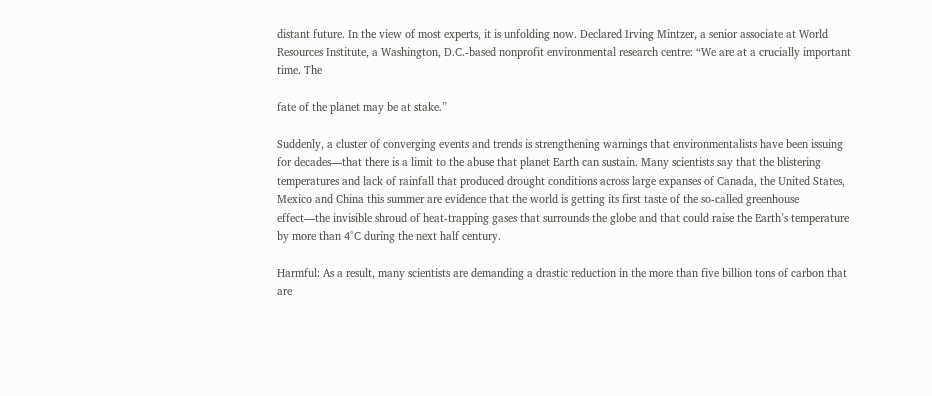distant future. In the view of most experts, it is unfolding now. Declared Irving Mintzer, a senior associate at World Resources Institute, a Washington, D.C.-based nonprofit environmental research centre: “We are at a crucially important time. The

fate of the planet may be at stake.”

Suddenly, a cluster of converging events and trends is strengthening warnings that environmentalists have been issuing for decades—that there is a limit to the abuse that planet Earth can sustain. Many scientists say that the blistering temperatures and lack of rainfall that produced drought conditions across large expanses of Canada, the United States, Mexico and China this summer are evidence that the world is getting its first taste of the so-called greenhouse effect—the invisible shroud of heat-trapping gases that surrounds the globe and that could raise the Earth’s temperature by more than 4°C during the next half century.

Harmful: As a result, many scientists are demanding a drastic reduction in the more than five billion tons of carbon that are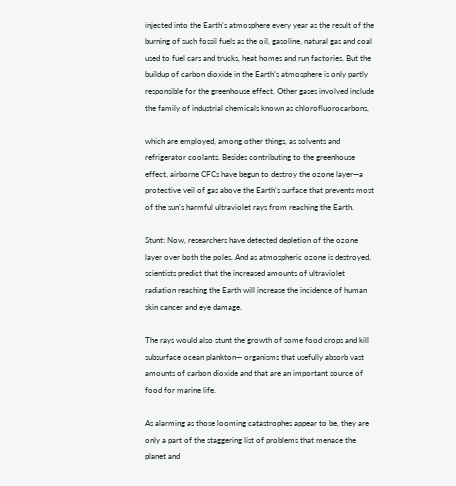injected into the Earth’s atmosphere every year as the result of the burning of such fossil fuels as the oil, gasoline, natural gas and coal used to fuel cars and trucks, heat homes and run factories. But the buildup of carbon dioxide in the Earth’s atmosphere is only partly responsible for the greenhouse effect. Other gases involved include the family of industrial chemicals known as chlorofluorocarbons,

which are employed, among other things, as solvents and refrigerator coolants. Besides contributing to the greenhouse effect, airborne CFCs have begun to destroy the ozone layer—a protective veil of gas above the Earth’s surface that prevents most of the sun’s harmful ultraviolet rays from reaching the Earth.

Stunt: Now, researchers have detected depletion of the ozone layer over both the poles. And as atmospheric ozone is destroyed, scientists predict that the increased amounts of ultraviolet radiation reaching the Earth will increase the incidence of human skin cancer and eye damage.

The rays would also stunt the growth of some food crops and kill subsurface ocean plankton— organisms that usefully absorb vast amounts of carbon dioxide and that are an important source of food for marine life.

As alarming as those looming catastrophes appear to be, they are only a part of the staggering list of problems that menace the planet and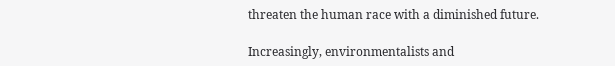threaten the human race with a diminished future.

Increasingly, environmentalists and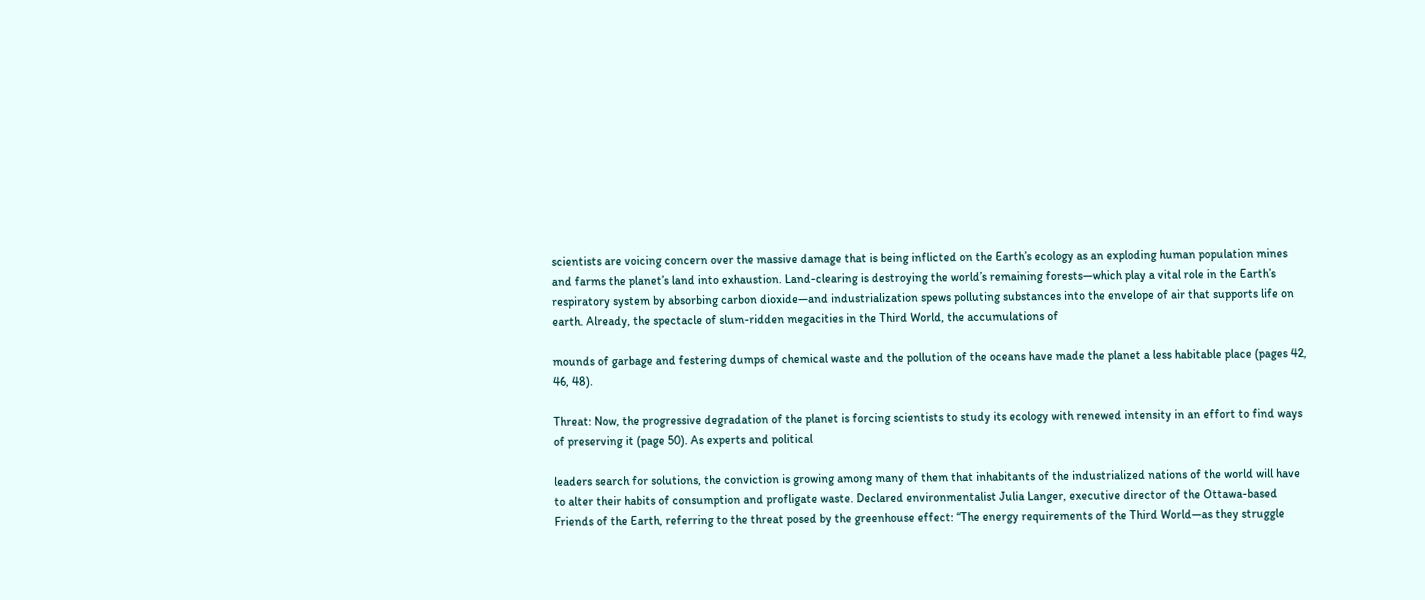scientists are voicing concern over the massive damage that is being inflicted on the Earth’s ecology as an exploding human population mines and farms the planet’s land into exhaustion. Land-clearing is destroying the world’s remaining forests—which play a vital role in the Earth’s respiratory system by absorbing carbon dioxide—and industrialization spews polluting substances into the envelope of air that supports life on earth. Already, the spectacle of slum-ridden megacities in the Third World, the accumulations of

mounds of garbage and festering dumps of chemical waste and the pollution of the oceans have made the planet a less habitable place (pages 42, 46, 48).

Threat: Now, the progressive degradation of the planet is forcing scientists to study its ecology with renewed intensity in an effort to find ways of preserving it (page 50). As experts and political

leaders search for solutions, the conviction is growing among many of them that inhabitants of the industrialized nations of the world will have to alter their habits of consumption and profligate waste. Declared environmentalist Julia Langer, executive director of the Ottawa-based Friends of the Earth, referring to the threat posed by the greenhouse effect: “The energy requirements of the Third World—as they struggle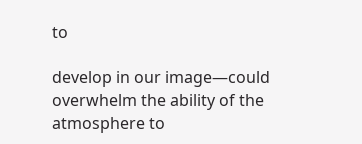to

develop in our image—could overwhelm the ability of the atmosphere to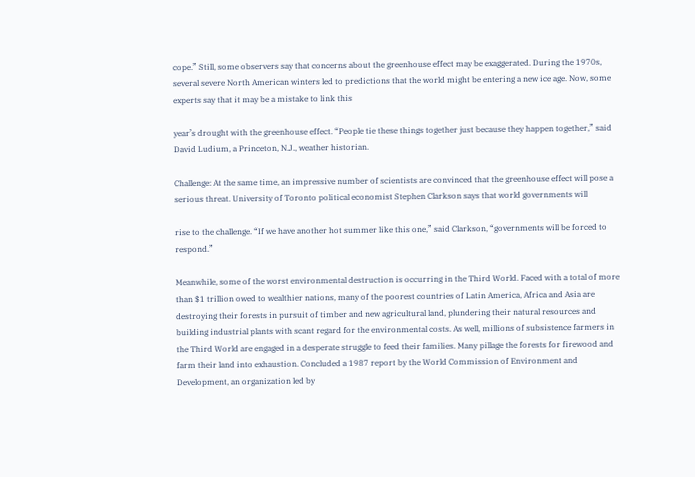cope.” Still, some observers say that concerns about the greenhouse effect may be exaggerated. During the 1970s, several severe North American winters led to predictions that the world might be entering a new ice age. Now, some experts say that it may be a mistake to link this

year’s drought with the greenhouse effect. “People tie these things together just because they happen together,” said David Ludium, a Princeton, N.J., weather historian.

Challenge: At the same time, an impressive number of scientists are convinced that the greenhouse effect will pose a serious threat. University of Toronto political economist Stephen Clarkson says that world governments will

rise to the challenge. “If we have another hot summer like this one,” said Clarkson, “governments will be forced to respond.”

Meanwhile, some of the worst environmental destruction is occurring in the Third World. Faced with a total of more than $1 trillion owed to wealthier nations, many of the poorest countries of Latin America, Africa and Asia are destroying their forests in pursuit of timber and new agricultural land, plundering their natural resources and building industrial plants with scant regard for the environmental costs. As well, millions of subsistence farmers in the Third World are engaged in a desperate struggle to feed their families. Many pillage the forests for firewood and farm their land into exhaustion. Concluded a 1987 report by the World Commission of Environment and Development, an organization led by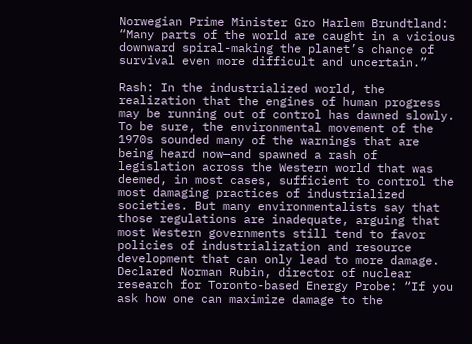Norwegian Prime Minister Gro Harlem Brundtland: “Many parts of the world are caught in a vicious downward spiral-making the planet’s chance of survival even more difficult and uncertain.”

Rash: In the industrialized world, the realization that the engines of human progress may be running out of control has dawned slowly. To be sure, the environmental movement of the 1970s sounded many of the warnings that are being heard now—and spawned a rash of legislation across the Western world that was deemed, in most cases, sufficient to control the most damaging practices of industrialized societies. But many environmentalists say that those regulations are inadequate, arguing that most Western governments still tend to favor policies of industrialization and resource development that can only lead to more damage. Declared Norman Rubin, director of nuclear research for Toronto-based Energy Probe: “If you ask how one can maximize damage to the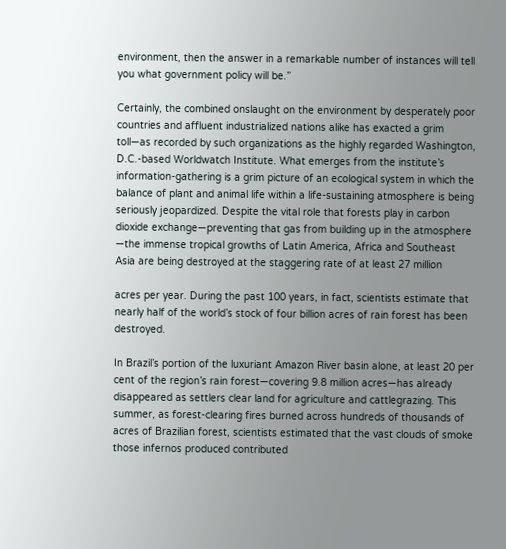environment, then the answer in a remarkable number of instances will tell you what government policy will be.”

Certainly, the combined onslaught on the environment by desperately poor countries and affluent industrialized nations alike has exacted a grim toll—as recorded by such organizations as the highly regarded Washington, D.C.-based Worldwatch Institute. What emerges from the institute’s information-gathering is a grim picture of an ecological system in which the balance of plant and animal life within a life-sustaining atmosphere is being seriously jeopardized. Despite the vital role that forests play in carbon dioxide exchange—preventing that gas from building up in the atmosphere —the immense tropical growths of Latin America, Africa and Southeast Asia are being destroyed at the staggering rate of at least 27 million

acres per year. During the past 100 years, in fact, scientists estimate that nearly half of the world’s stock of four billion acres of rain forest has been destroyed.

In Brazil’s portion of the luxuriant Amazon River basin alone, at least 20 per cent of the region’s rain forest—covering 9.8 million acres—has already disappeared as settlers clear land for agriculture and cattlegrazing. This summer, as forest-clearing fires burned across hundreds of thousands of acres of Brazilian forest, scientists estimated that the vast clouds of smoke those infernos produced contributed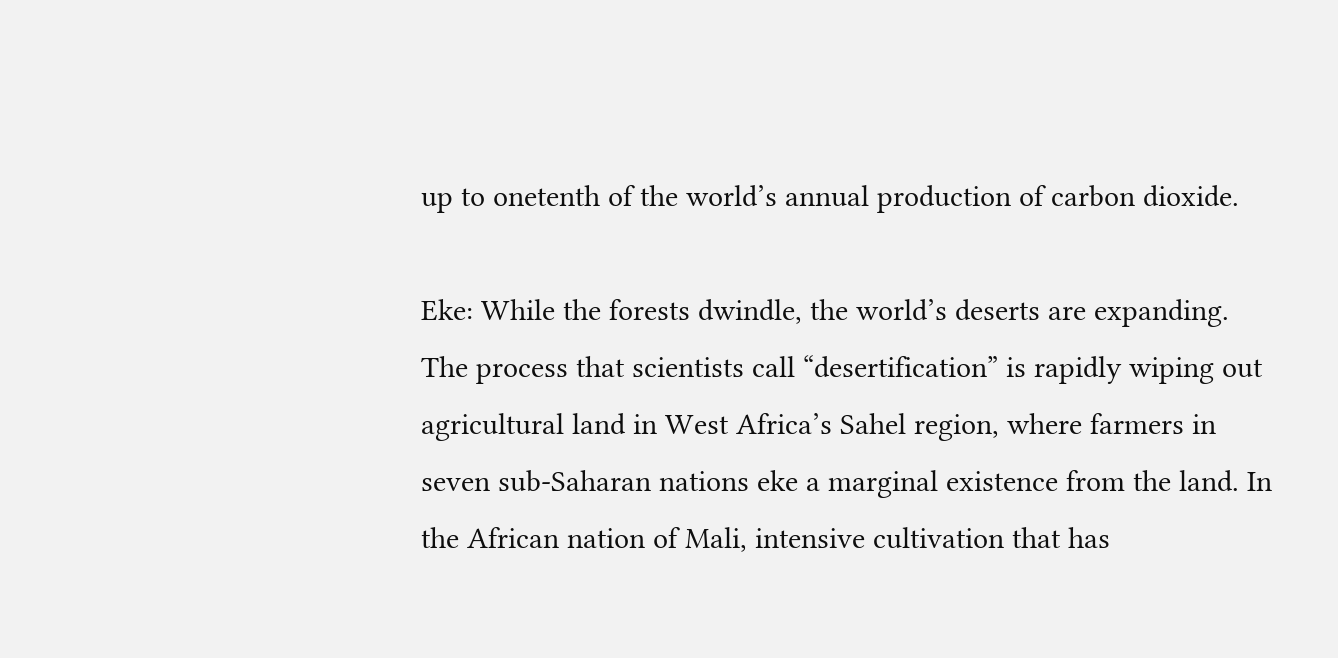up to onetenth of the world’s annual production of carbon dioxide.

Eke: While the forests dwindle, the world’s deserts are expanding. The process that scientists call “desertification” is rapidly wiping out agricultural land in West Africa’s Sahel region, where farmers in seven sub-Saharan nations eke a marginal existence from the land. In the African nation of Mali, intensive cultivation that has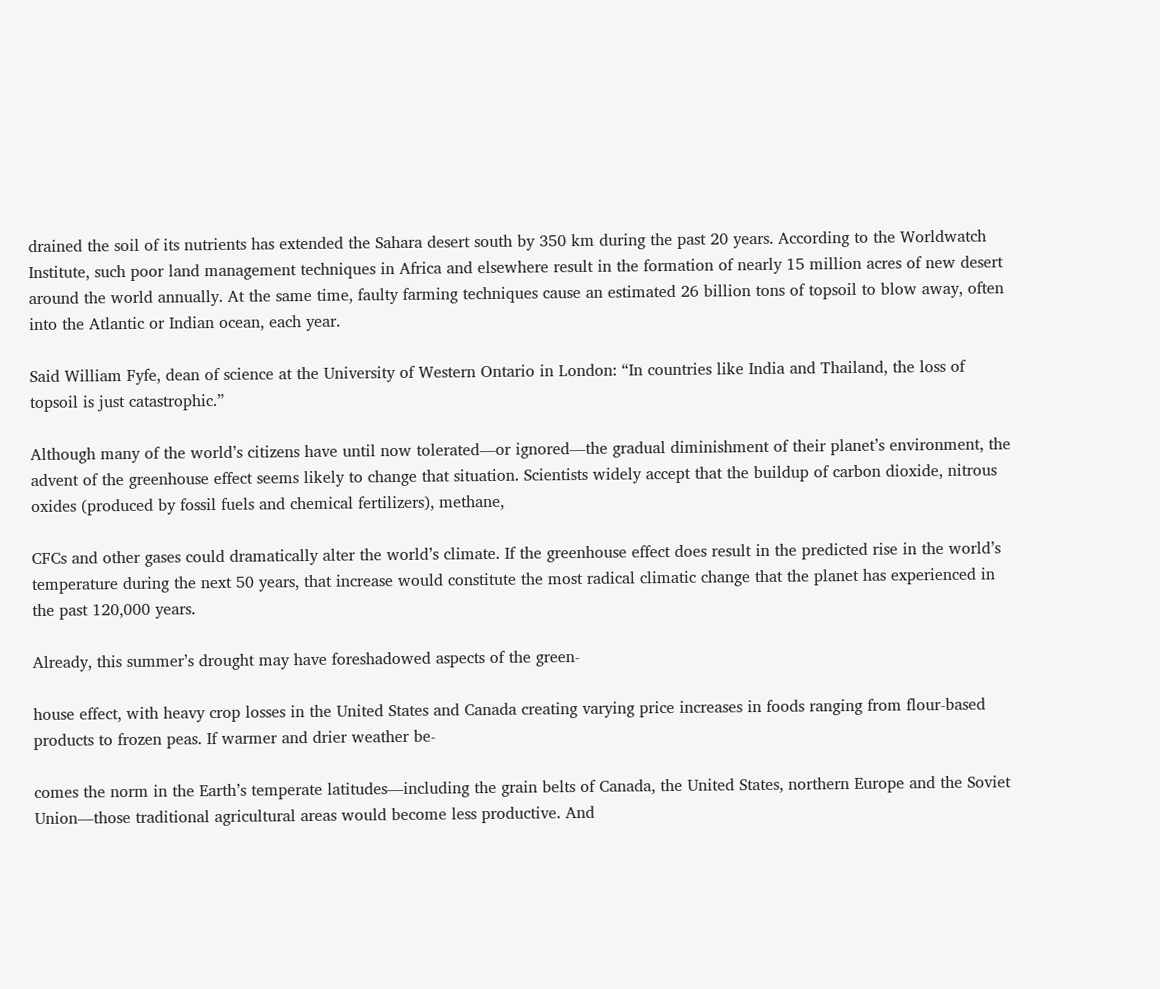drained the soil of its nutrients has extended the Sahara desert south by 350 km during the past 20 years. According to the Worldwatch Institute, such poor land management techniques in Africa and elsewhere result in the formation of nearly 15 million acres of new desert around the world annually. At the same time, faulty farming techniques cause an estimated 26 billion tons of topsoil to blow away, often into the Atlantic or Indian ocean, each year.

Said William Fyfe, dean of science at the University of Western Ontario in London: “In countries like India and Thailand, the loss of topsoil is just catastrophic.”

Although many of the world’s citizens have until now tolerated—or ignored—the gradual diminishment of their planet’s environment, the advent of the greenhouse effect seems likely to change that situation. Scientists widely accept that the buildup of carbon dioxide, nitrous oxides (produced by fossil fuels and chemical fertilizers), methane,

CFCs and other gases could dramatically alter the world’s climate. If the greenhouse effect does result in the predicted rise in the world’s temperature during the next 50 years, that increase would constitute the most radical climatic change that the planet has experienced in the past 120,000 years.

Already, this summer’s drought may have foreshadowed aspects of the green-

house effect, with heavy crop losses in the United States and Canada creating varying price increases in foods ranging from flour-based products to frozen peas. If warmer and drier weather be-

comes the norm in the Earth’s temperate latitudes—including the grain belts of Canada, the United States, northern Europe and the Soviet Union—those traditional agricultural areas would become less productive. And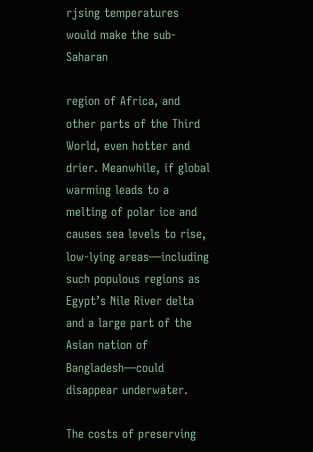rjsing temperatures would make the sub-Saharan

region of Africa, and other parts of the Third World, even hotter and drier. Meanwhile, if global warming leads to a melting of polar ice and causes sea levels to rise, low-lying areas—including such populous regions as Egypt’s Nile River delta and a large part of the Asian nation of Bangladesh—could disappear underwater.

The costs of preserving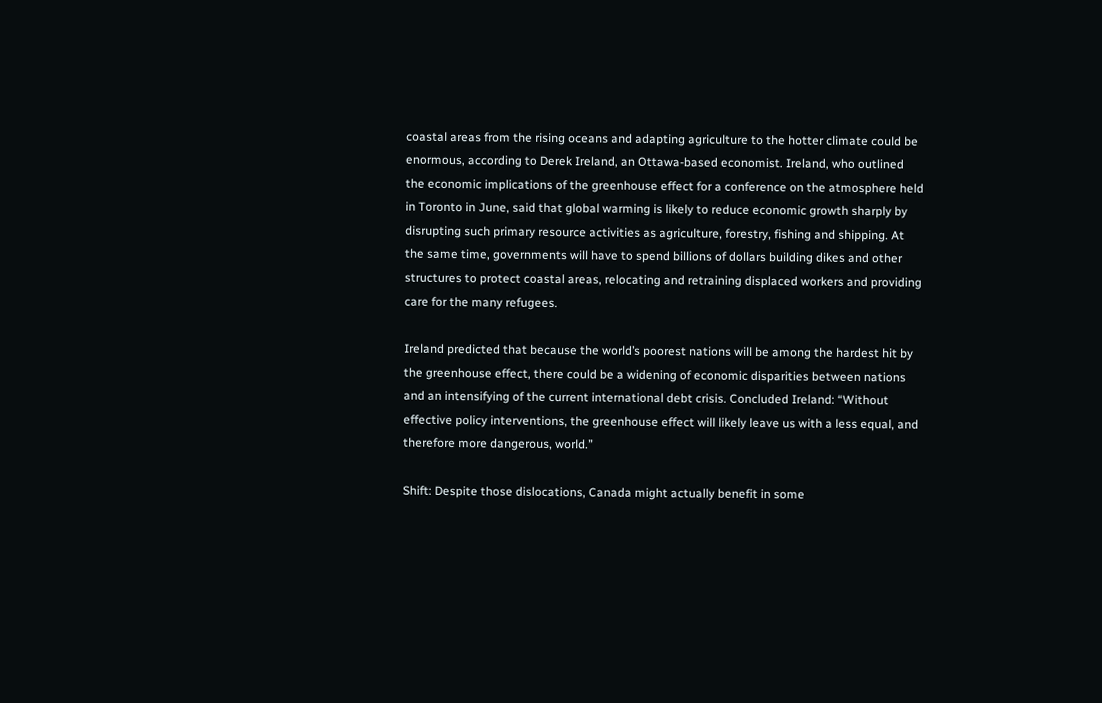coastal areas from the rising oceans and adapting agriculture to the hotter climate could be enormous, according to Derek Ireland, an Ottawa-based economist. Ireland, who outlined the economic implications of the greenhouse effect for a conference on the atmosphere held in Toronto in June, said that global warming is likely to reduce economic growth sharply by disrupting such primary resource activities as agriculture, forestry, fishing and shipping. At the same time, governments will have to spend billions of dollars building dikes and other structures to protect coastal areas, relocating and retraining displaced workers and providing care for the many refugees.

Ireland predicted that because the world’s poorest nations will be among the hardest hit by the greenhouse effect, there could be a widening of economic disparities between nations and an intensifying of the current international debt crisis. Concluded Ireland: “Without effective policy interventions, the greenhouse effect will likely leave us with a less equal, and therefore more dangerous, world.”

Shift: Despite those dislocations, Canada might actually benefit in some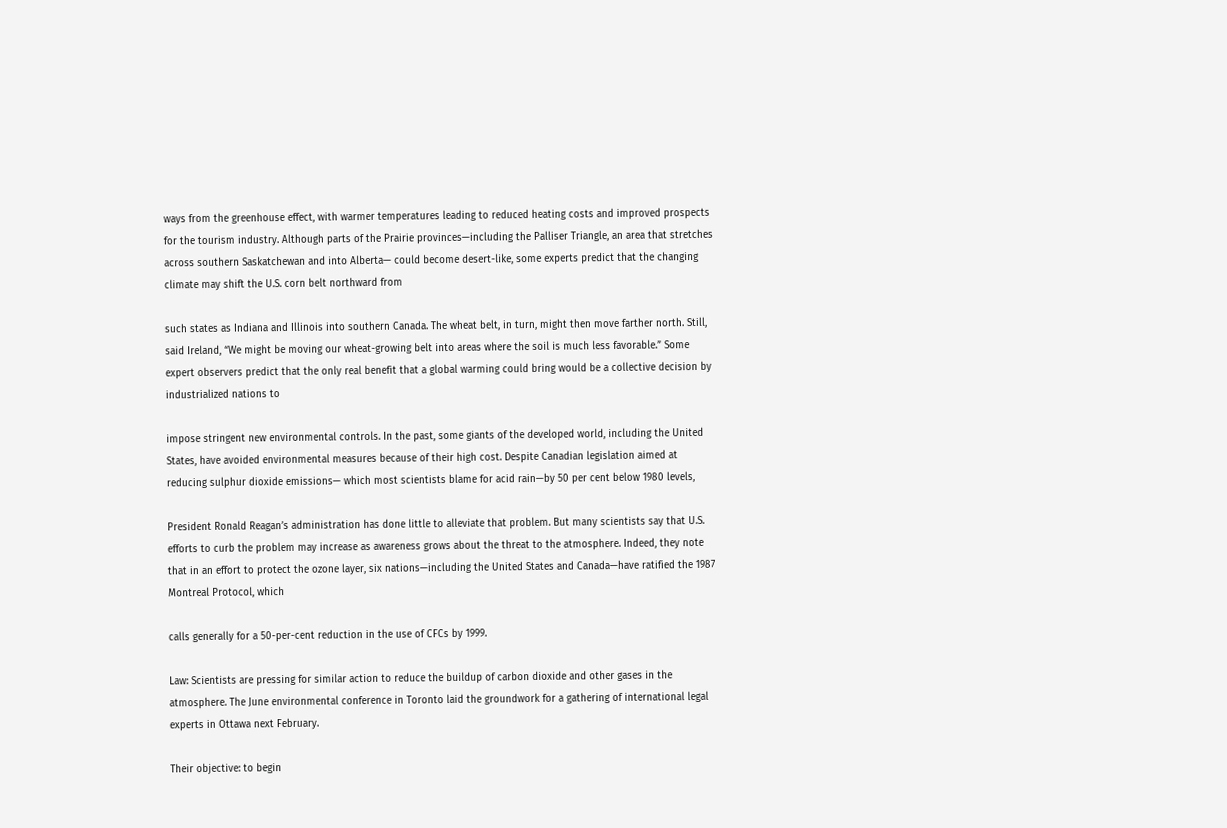ways from the greenhouse effect, with warmer temperatures leading to reduced heating costs and improved prospects for the tourism industry. Although parts of the Prairie provinces—including the Palliser Triangle, an area that stretches across southern Saskatchewan and into Alberta— could become desert-like, some experts predict that the changing climate may shift the U.S. corn belt northward from

such states as Indiana and Illinois into southern Canada. The wheat belt, in turn, might then move farther north. Still, said Ireland, “We might be moving our wheat-growing belt into areas where the soil is much less favorable.” Some expert observers predict that the only real benefit that a global warming could bring would be a collective decision by industrialized nations to

impose stringent new environmental controls. In the past, some giants of the developed world, including the United States, have avoided environmental measures because of their high cost. Despite Canadian legislation aimed at reducing sulphur dioxide emissions— which most scientists blame for acid rain—by 50 per cent below 1980 levels,

President Ronald Reagan’s administration has done little to alleviate that problem. But many scientists say that U.S. efforts to curb the problem may increase as awareness grows about the threat to the atmosphere. Indeed, they note that in an effort to protect the ozone layer, six nations—including the United States and Canada—have ratified the 1987 Montreal Protocol, which

calls generally for a 50-per-cent reduction in the use of CFCs by 1999.

Law: Scientists are pressing for similar action to reduce the buildup of carbon dioxide and other gases in the atmosphere. The June environmental conference in Toronto laid the groundwork for a gathering of international legal experts in Ottawa next February.

Their objective: to begin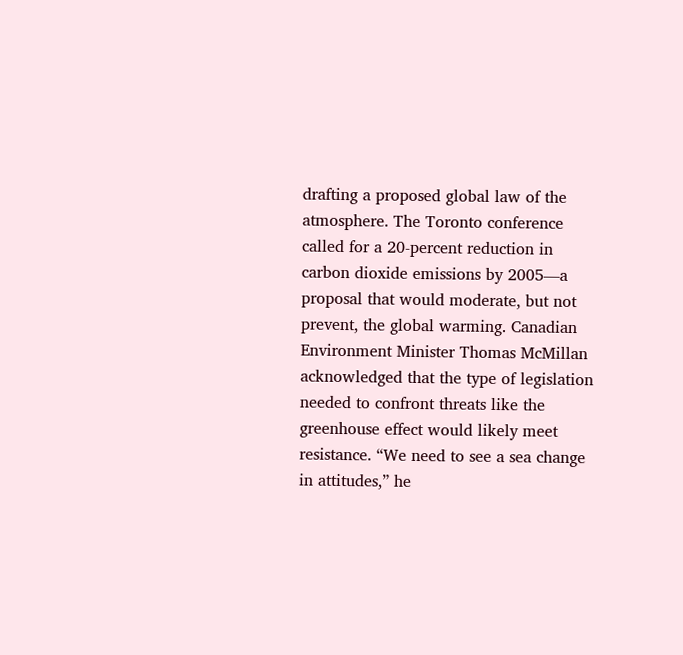drafting a proposed global law of the atmosphere. The Toronto conference called for a 20-percent reduction in carbon dioxide emissions by 2005—a proposal that would moderate, but not prevent, the global warming. Canadian Environment Minister Thomas McMillan acknowledged that the type of legislation needed to confront threats like the greenhouse effect would likely meet resistance. “We need to see a sea change in attitudes,” he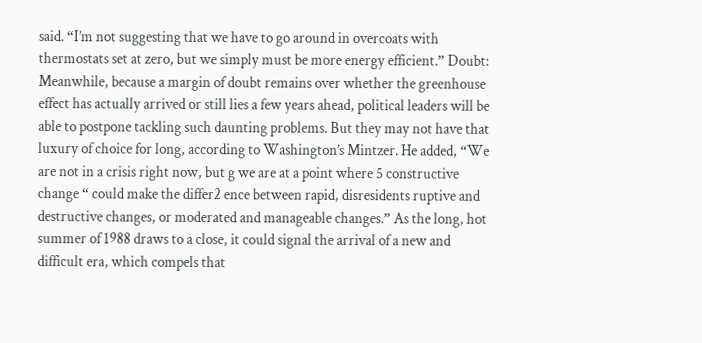said. “I’m not suggesting that we have to go around in overcoats with thermostats set at zero, but we simply must be more energy efficient.” Doubt: Meanwhile, because a margin of doubt remains over whether the greenhouse effect has actually arrived or still lies a few years ahead, political leaders will be able to postpone tackling such daunting problems. But they may not have that luxury of choice for long, according to Washington’s Mintzer. He added, “We are not in a crisis right now, but g we are at a point where 5 constructive change “ could make the differ2 ence between rapid, disresidents ruptive and destructive changes, or moderated and manageable changes.” As the long, hot summer of 1988 draws to a close, it could signal the arrival of a new and difficult era, which compels that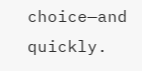choice—and quickly.